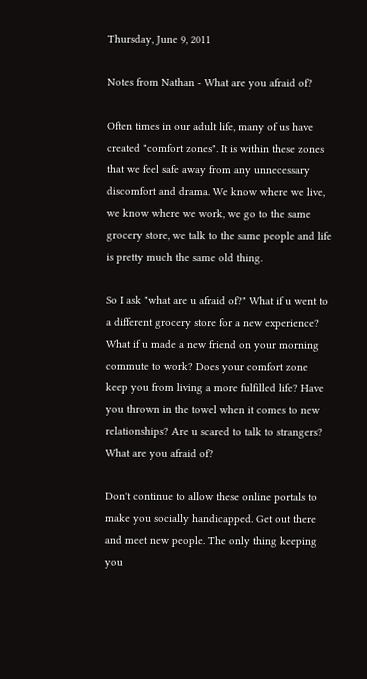Thursday, June 9, 2011

Notes from Nathan - What are you afraid of?

Often times in our adult life, many of us have created "comfort zones". It is within these zones that we feel safe away from any unnecessary discomfort and drama. We know where we live, we know where we work, we go to the same grocery store, we talk to the same people and life is pretty much the same old thing.

So I ask "what are u afraid of?" What if u went to a different grocery store for a new experience? What if u made a new friend on your morning commute to work? Does your comfort zone keep you from living a more fulfilled life? Have you thrown in the towel when it comes to new relationships? Are u scared to talk to strangers? What are you afraid of?

Don't continue to allow these online portals to make you socially handicapped. Get out there and meet new people. The only thing keeping you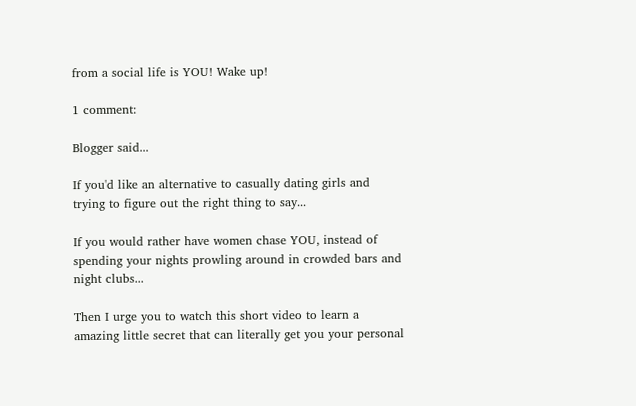from a social life is YOU! Wake up!

1 comment:

Blogger said...

If you'd like an alternative to casually dating girls and trying to figure out the right thing to say...

If you would rather have women chase YOU, instead of spending your nights prowling around in crowded bars and night clubs...

Then I urge you to watch this short video to learn a amazing little secret that can literally get you your personal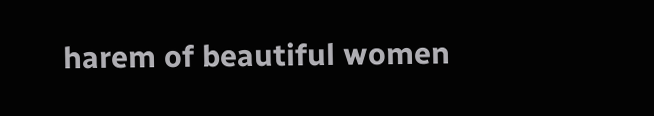harem of beautiful women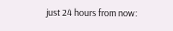just 24 hours from now: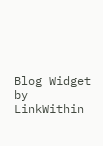Blog Widget by LinkWithin